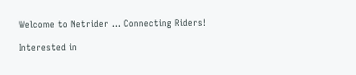Welcome to Netrider ... Connecting Riders!

Interested in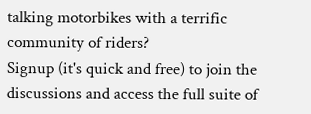talking motorbikes with a terrific community of riders?
Signup (it's quick and free) to join the discussions and access the full suite of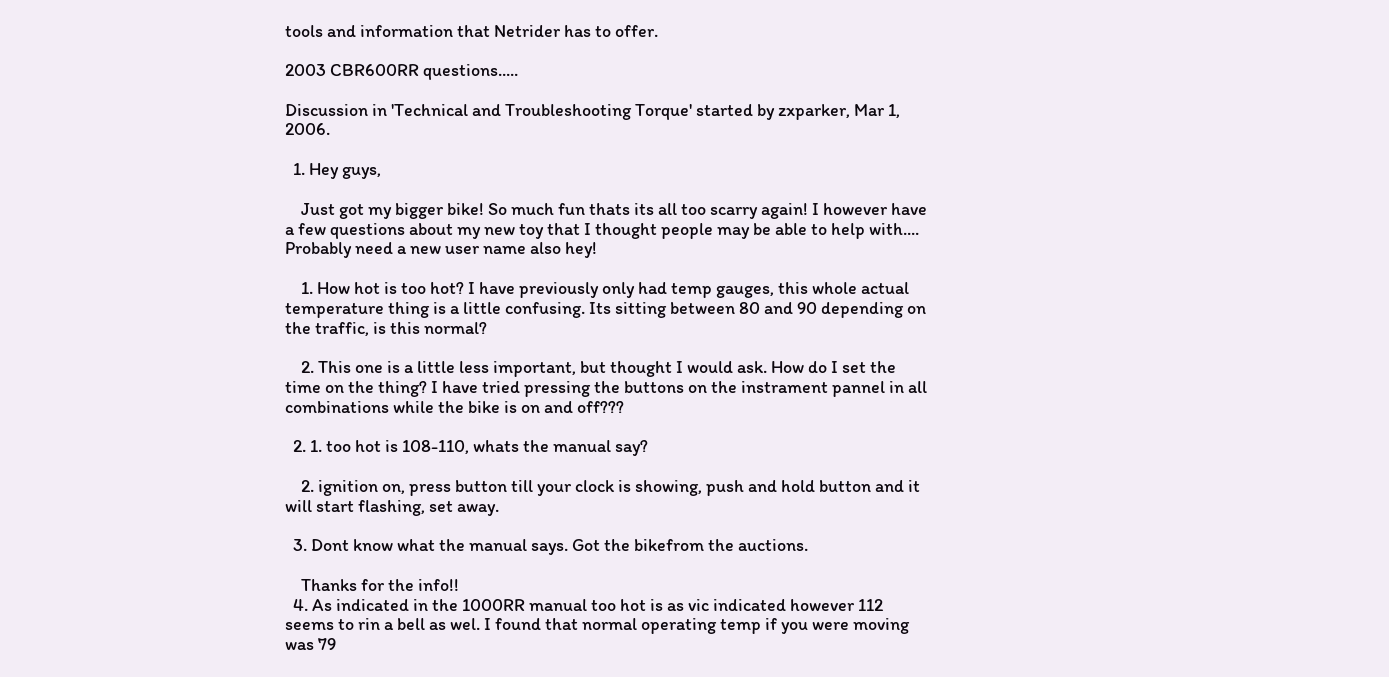tools and information that Netrider has to offer.

2003 CBR600RR questions.....

Discussion in 'Technical and Troubleshooting Torque' started by zxparker, Mar 1, 2006.

  1. Hey guys,

    Just got my bigger bike! So much fun thats its all too scarry again! I however have a few questions about my new toy that I thought people may be able to help with.... Probably need a new user name also hey!

    1. How hot is too hot? I have previously only had temp gauges, this whole actual temperature thing is a little confusing. Its sitting between 80 and 90 depending on the traffic, is this normal?

    2. This one is a little less important, but thought I would ask. How do I set the time on the thing? I have tried pressing the buttons on the instrament pannel in all combinations while the bike is on and off???

  2. 1. too hot is 108-110, whats the manual say?

    2. ignition on, press button till your clock is showing, push and hold button and it will start flashing, set away.

  3. Dont know what the manual says. Got the bikefrom the auctions.

    Thanks for the info!!
  4. As indicated in the 1000RR manual too hot is as vic indicated however 112 seems to rin a bell as wel. I found that normal operating temp if you were moving was 79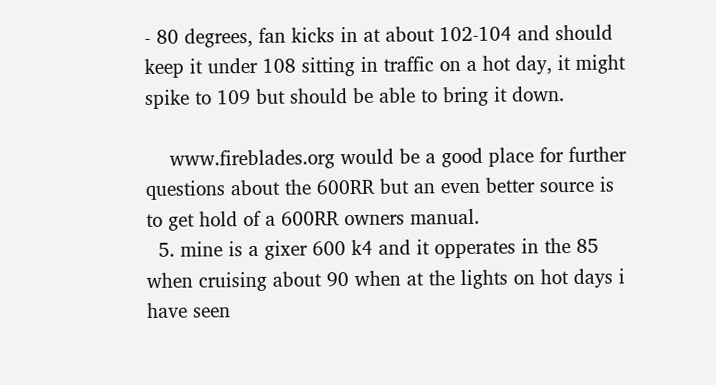- 80 degrees, fan kicks in at about 102-104 and should keep it under 108 sitting in traffic on a hot day, it might spike to 109 but should be able to bring it down.

    www.fireblades.org would be a good place for further questions about the 600RR but an even better source is to get hold of a 600RR owners manual.
  5. mine is a gixer 600 k4 and it opperates in the 85 when cruising about 90 when at the lights on hot days i have seen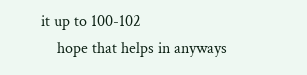it up to 100-102
    hope that helps in anyways